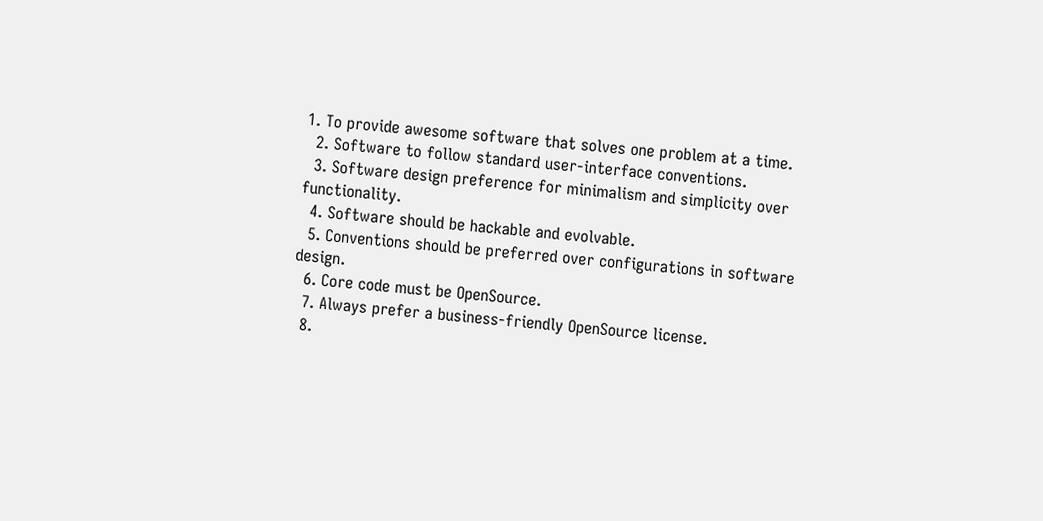1. To provide awesome software that solves one problem at a time.
  2. Software to follow standard user-interface conventions.
  3. Software design preference for minimalism and simplicity over functionality.
  4. Software should be hackable and evolvable.
  5. Conventions should be preferred over configurations in software design.
  6. Core code must be OpenSource.
  7. Always prefer a business-friendly OpenSource license.
  8.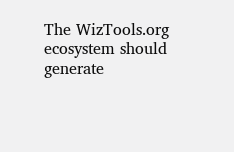The WizTools.org ecosystem should generate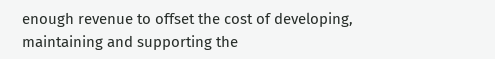enough revenue to offset the cost of developing, maintaining and supporting the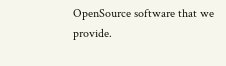OpenSource software that we provide.